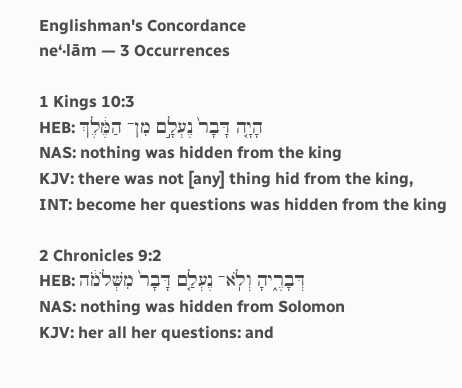Englishman's Concordance
ne‘·lām — 3 Occurrences

1 Kings 10:3
HEB: הָיָ֤ה דָּבָר֙ נֶעְלָ֣ם מִן־ הַמֶּ֔לֶךְ
NAS: nothing was hidden from the king
KJV: there was not [any] thing hid from the king,
INT: become her questions was hidden from the king

2 Chronicles 9:2
HEB: דְּבָרֶ֑יהָ וְלֹֽא־ נֶעְלַ֤ם דָּבָר֙ מִשְּׁלֹמֹ֔ה
NAS: nothing was hidden from Solomon
KJV: her all her questions: and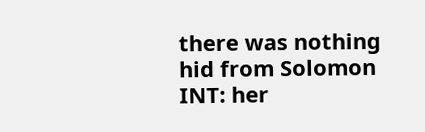there was nothing hid from Solomon
INT: her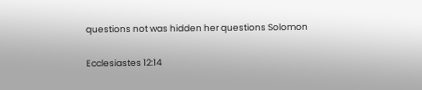questions not was hidden her questions Solomon

Ecclesiastes 12:14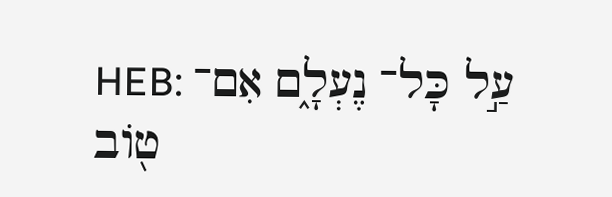HEB: עַ֣ל כָּל־ נֶעְלָ֑ם אִם־ ט֖וֹב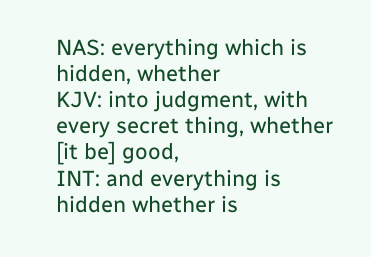NAS: everything which is hidden, whether
KJV: into judgment, with every secret thing, whether [it be] good,
INT: and everything is hidden whether is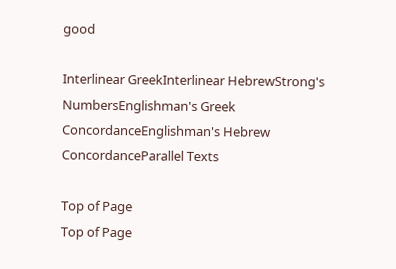good

Interlinear GreekInterlinear HebrewStrong's NumbersEnglishman's Greek ConcordanceEnglishman's Hebrew ConcordanceParallel Texts

Top of Page
Top of Page